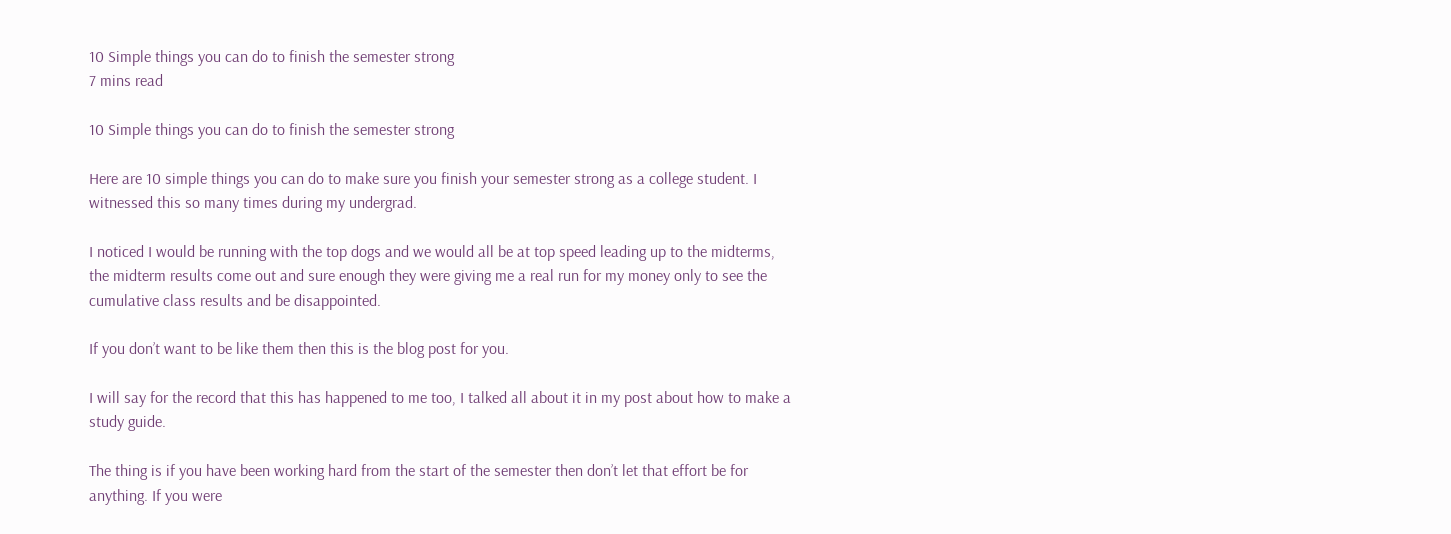10 Simple things you can do to finish the semester strong
7 mins read

10 Simple things you can do to finish the semester strong

Here are 10 simple things you can do to make sure you finish your semester strong as a college student. I witnessed this so many times during my undergrad.

I noticed I would be running with the top dogs and we would all be at top speed leading up to the midterms, the midterm results come out and sure enough they were giving me a real run for my money only to see the cumulative class results and be disappointed.

If you don’t want to be like them then this is the blog post for you.

I will say for the record that this has happened to me too, I talked all about it in my post about how to make a study guide.

The thing is if you have been working hard from the start of the semester then don’t let that effort be for anything. If you were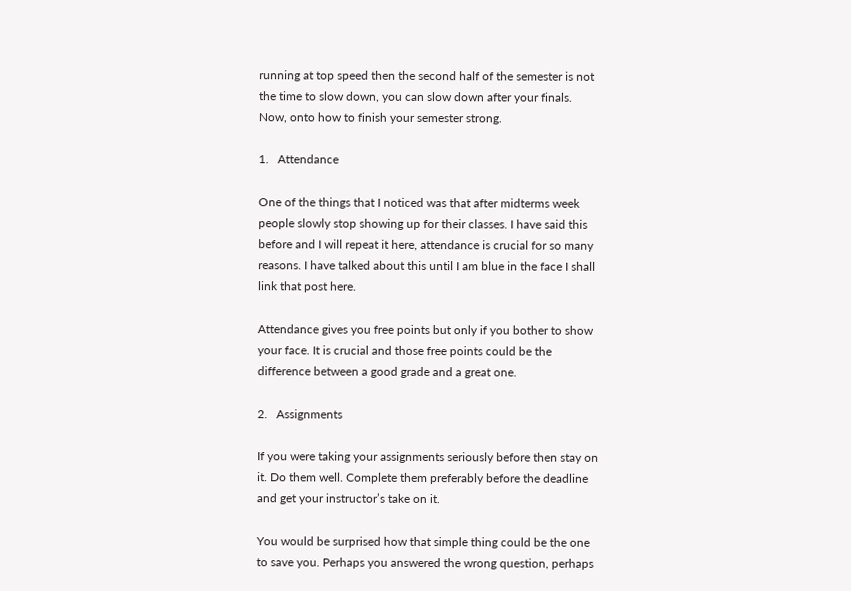running at top speed then the second half of the semester is not the time to slow down, you can slow down after your finals. Now, onto how to finish your semester strong.

1.   Attendance

One of the things that I noticed was that after midterms week people slowly stop showing up for their classes. I have said this before and I will repeat it here, attendance is crucial for so many reasons. I have talked about this until I am blue in the face I shall link that post here.

Attendance gives you free points but only if you bother to show your face. It is crucial and those free points could be the difference between a good grade and a great one.

2.   Assignments

If you were taking your assignments seriously before then stay on it. Do them well. Complete them preferably before the deadline and get your instructor’s take on it.

You would be surprised how that simple thing could be the one to save you. Perhaps you answered the wrong question, perhaps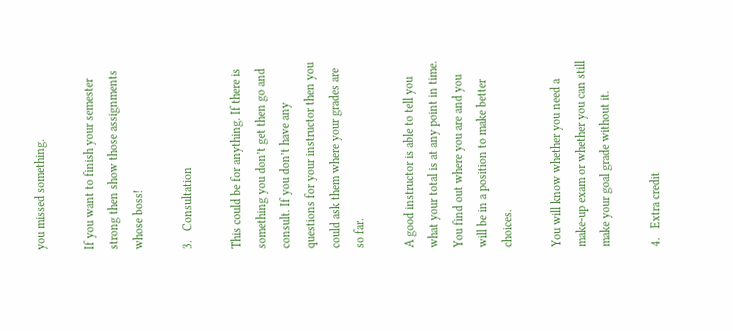you missed something.

If you want to finish your semester strong then show those assignments whose boss!

3.   Consultation

This could be for anything. If there is something you don’t get then go and consult. If you don’t have any questions for your instructor then you could ask them where your grades are so far.

A good instructor is able to tell you what your total is at any point in time. You find out where you are and you will be in a position to make better choices.

You will know whether you need a make-up exam or whether you can still make your goal grade without it.

4.   Extra credit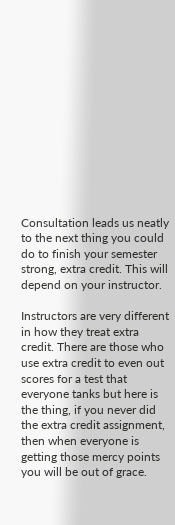Consultation leads us neatly to the next thing you could do to finish your semester strong, extra credit. This will depend on your instructor.

Instructors are very different in how they treat extra credit. There are those who use extra credit to even out scores for a test that everyone tanks but here is the thing, if you never did the extra credit assignment, then when everyone is getting those mercy points you will be out of grace.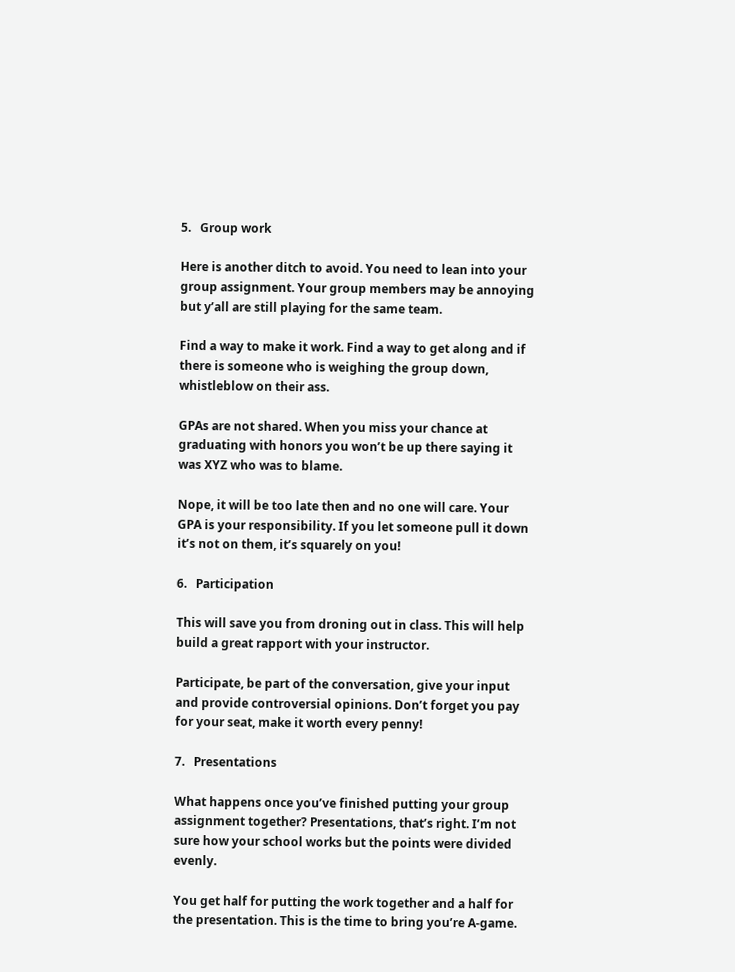5.   Group work

Here is another ditch to avoid. You need to lean into your group assignment. Your group members may be annoying but y’all are still playing for the same team.

Find a way to make it work. Find a way to get along and if there is someone who is weighing the group down, whistleblow on their ass.

GPAs are not shared. When you miss your chance at graduating with honors you won’t be up there saying it was XYZ who was to blame.

Nope, it will be too late then and no one will care. Your GPA is your responsibility. If you let someone pull it down it’s not on them, it’s squarely on you!

6.   Participation

This will save you from droning out in class. This will help build a great rapport with your instructor.

Participate, be part of the conversation, give your input and provide controversial opinions. Don’t forget you pay for your seat, make it worth every penny!

7.   Presentations

What happens once you’ve finished putting your group assignment together? Presentations, that’s right. I’m not sure how your school works but the points were divided evenly.

You get half for putting the work together and a half for the presentation. This is the time to bring you’re A-game.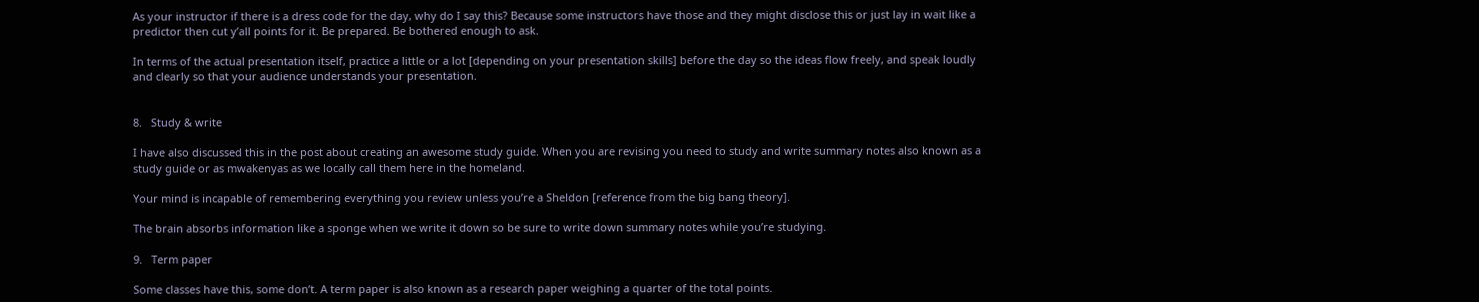As your instructor if there is a dress code for the day, why do I say this? Because some instructors have those and they might disclose this or just lay in wait like a predictor then cut y’all points for it. Be prepared. Be bothered enough to ask.

In terms of the actual presentation itself, practice a little or a lot [depending on your presentation skills] before the day so the ideas flow freely, and speak loudly and clearly so that your audience understands your presentation.


8.   Study & write

I have also discussed this in the post about creating an awesome study guide. When you are revising you need to study and write summary notes also known as a study guide or as mwakenyas as we locally call them here in the homeland.

Your mind is incapable of remembering everything you review unless you’re a Sheldon [reference from the big bang theory].

The brain absorbs information like a sponge when we write it down so be sure to write down summary notes while you’re studying.

9.   Term paper

Some classes have this, some don’t. A term paper is also known as a research paper weighing a quarter of the total points.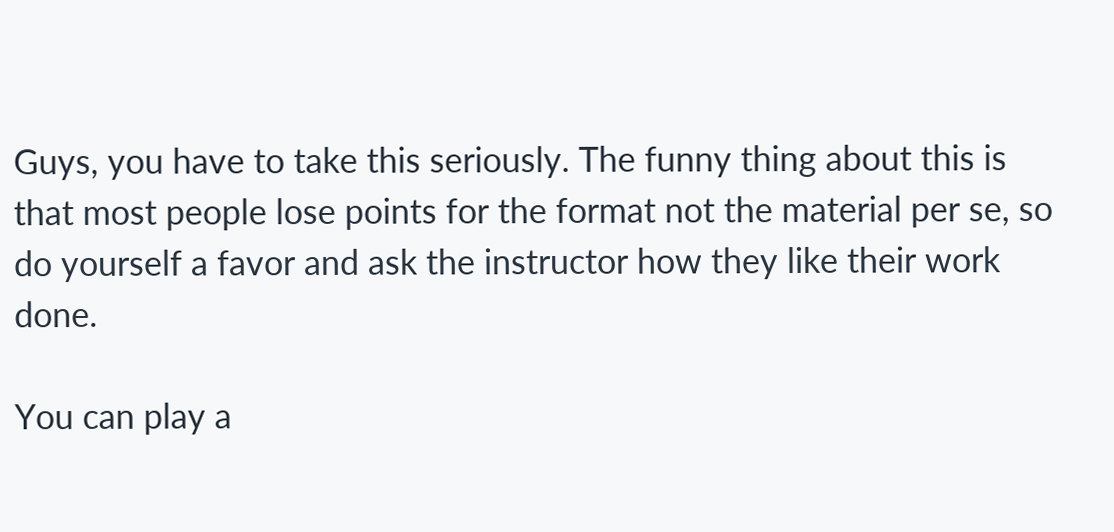Guys, you have to take this seriously. The funny thing about this is that most people lose points for the format not the material per se, so do yourself a favor and ask the instructor how they like their work done.

You can play a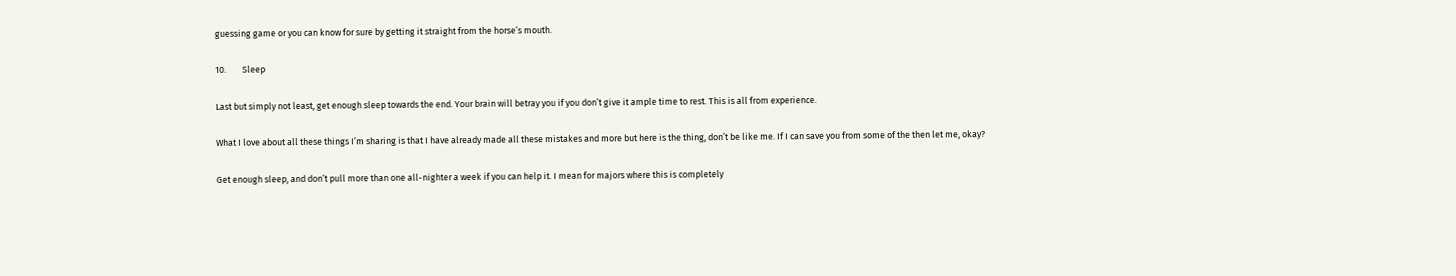guessing game or you can know for sure by getting it straight from the horse’s mouth.

10.        Sleep

Last but simply not least, get enough sleep towards the end. Your brain will betray you if you don’t give it ample time to rest. This is all from experience.

What I love about all these things I’m sharing is that I have already made all these mistakes and more but here is the thing, don’t be like me. If I can save you from some of the then let me, okay?

Get enough sleep, and don’t pull more than one all-nighter a week if you can help it. I mean for majors where this is completely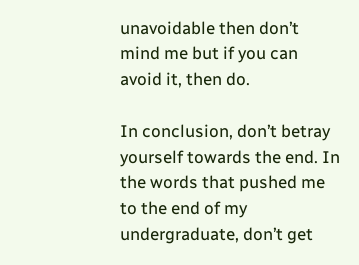unavoidable then don’t mind me but if you can avoid it, then do.

In conclusion, don’t betray yourself towards the end. In the words that pushed me to the end of my undergraduate, don’t get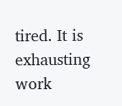tired. It is exhausting work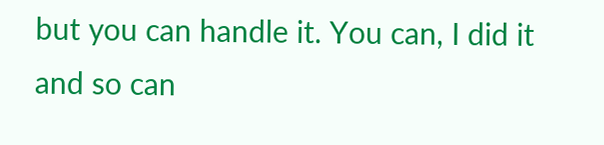but you can handle it. You can, I did it and so can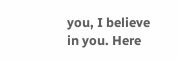you, I believe in you. Here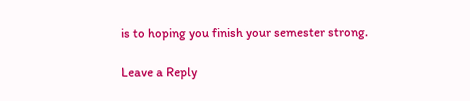is to hoping you finish your semester strong.

Leave a Reply